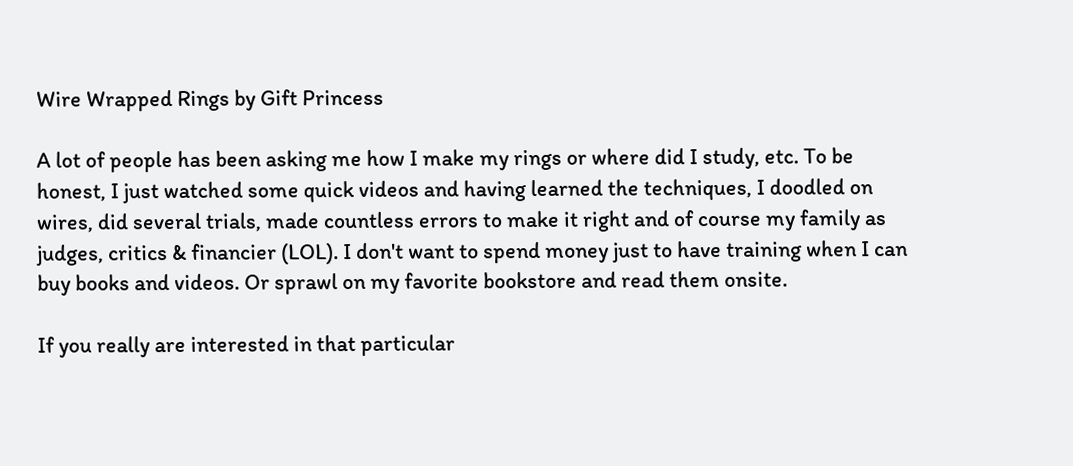Wire Wrapped Rings by Gift Princess

A lot of people has been asking me how I make my rings or where did I study, etc. To be honest, I just watched some quick videos and having learned the techniques, I doodled on wires, did several trials, made countless errors to make it right and of course my family as judges, critics & financier (LOL). I don't want to spend money just to have training when I can buy books and videos. Or sprawl on my favorite bookstore and read them onsite.

If you really are interested in that particular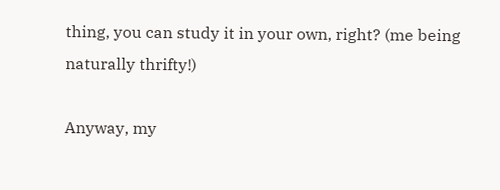thing, you can study it in your own, right? (me being naturally thrifty!)

Anyway, my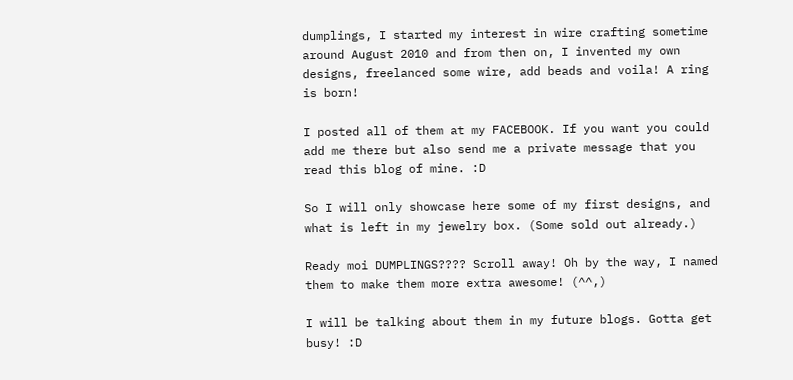dumplings, I started my interest in wire crafting sometime around August 2010 and from then on, I invented my own designs, freelanced some wire, add beads and voila! A ring is born!

I posted all of them at my FACEBOOK. If you want you could add me there but also send me a private message that you read this blog of mine. :D

So I will only showcase here some of my first designs, and what is left in my jewelry box. (Some sold out already.)

Ready moi DUMPLINGS???? Scroll away! Oh by the way, I named them to make them more extra awesome! (^^,)

I will be talking about them in my future blogs. Gotta get busy! :D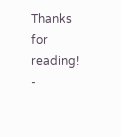Thanks for reading!
-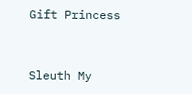Gift Princess


Sleuth My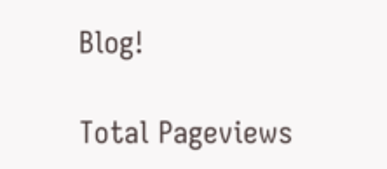Blog!

Total Pageviews